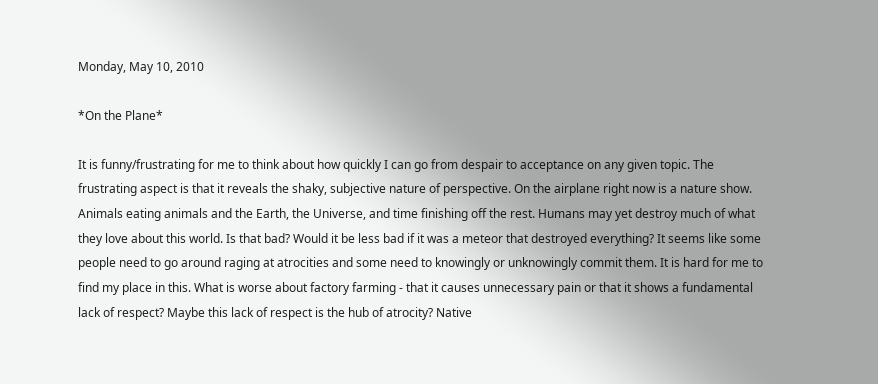Monday, May 10, 2010

*On the Plane*

It is funny/frustrating for me to think about how quickly I can go from despair to acceptance on any given topic. The frustrating aspect is that it reveals the shaky, subjective nature of perspective. On the airplane right now is a nature show. Animals eating animals and the Earth, the Universe, and time finishing off the rest. Humans may yet destroy much of what they love about this world. Is that bad? Would it be less bad if it was a meteor that destroyed everything? It seems like some people need to go around raging at atrocities and some need to knowingly or unknowingly commit them. It is hard for me to find my place in this. What is worse about factory farming - that it causes unnecessary pain or that it shows a fundamental lack of respect? Maybe this lack of respect is the hub of atrocity? Native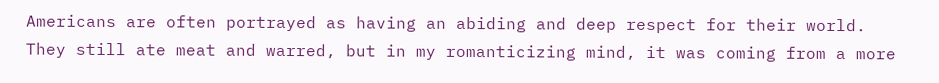Americans are often portrayed as having an abiding and deep respect for their world. They still ate meat and warred, but in my romanticizing mind, it was coming from a more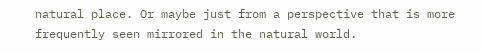natural place. Or maybe just from a perspective that is more frequently seen mirrored in the natural world.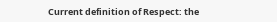Current definition of Respect: the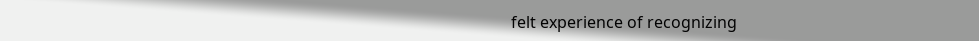felt experience of recognizing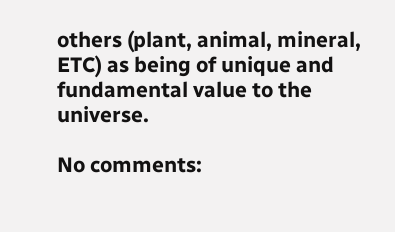others (plant, animal, mineral, ETC) as being of unique and fundamental value to the universe.

No comments: